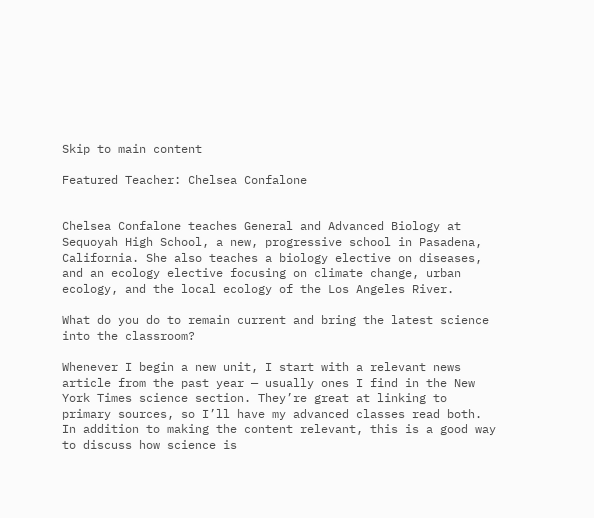Skip to main content

Featured Teacher: Chelsea Confalone


Chelsea Confalone teaches General and Advanced Biology at Sequoyah High School, a new, progressive school in Pasadena, California. She also teaches a biology elective on diseases, and an ecology elective focusing on climate change, urban ecology, and the local ecology of the Los Angeles River.

What do you do to remain current and bring the latest science into the classroom?

Whenever I begin a new unit, I start with a relevant news article from the past year — usually ones I find in the New York Times science section. They’re great at linking to primary sources, so I’ll have my advanced classes read both. In addition to making the content relevant, this is a good way to discuss how science is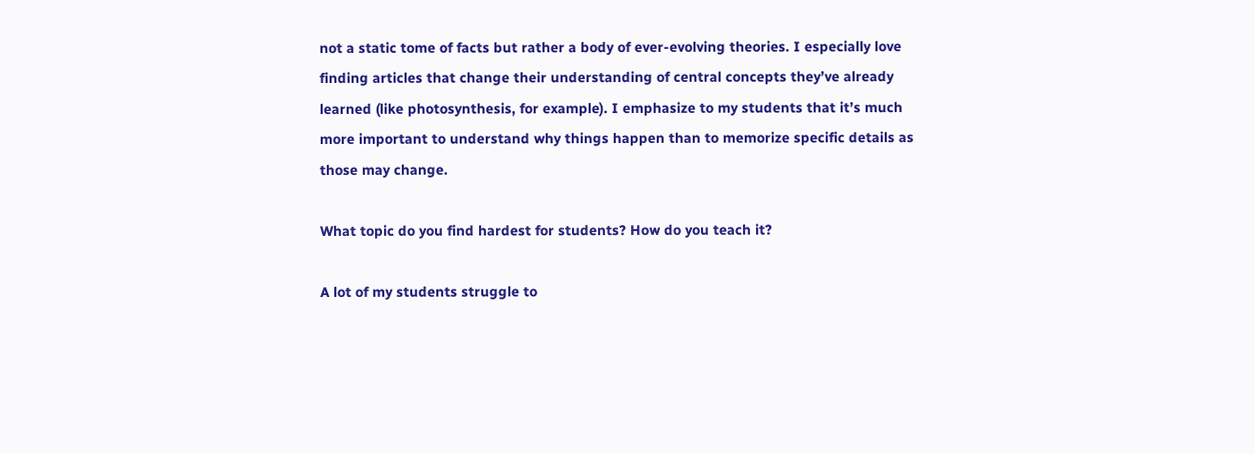not a static tome of facts but rather a body of ever-evolving theories. I especially love finding articles that change their understanding of central concepts they’ve already learned (like photosynthesis, for example). I emphasize to my students that it’s much more important to understand why things happen than to memorize specific details as those may change.

What topic do you find hardest for students? How do you teach it?

A lot of my students struggle to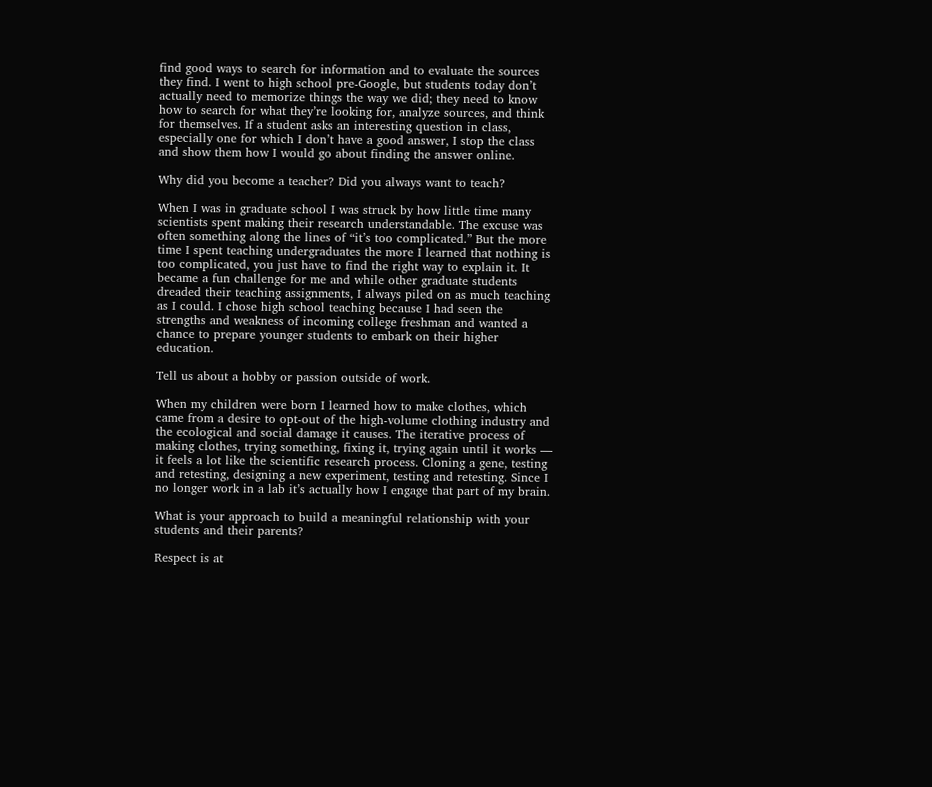find good ways to search for information and to evaluate the sources they find. I went to high school pre-Google, but students today don’t actually need to memorize things the way we did; they need to know how to search for what they’re looking for, analyze sources, and think for themselves. If a student asks an interesting question in class, especially one for which I don’t have a good answer, I stop the class and show them how I would go about finding the answer online.

Why did you become a teacher? Did you always want to teach?

When I was in graduate school I was struck by how little time many scientists spent making their research understandable. The excuse was often something along the lines of “it’s too complicated.” But the more time I spent teaching undergraduates the more I learned that nothing is too complicated, you just have to find the right way to explain it. It became a fun challenge for me and while other graduate students dreaded their teaching assignments, I always piled on as much teaching as I could. I chose high school teaching because I had seen the strengths and weakness of incoming college freshman and wanted a chance to prepare younger students to embark on their higher education.

Tell us about a hobby or passion outside of work.

When my children were born I learned how to make clothes, which came from a desire to opt-out of the high-volume clothing industry and the ecological and social damage it causes. The iterative process of making clothes, trying something, fixing it, trying again until it works — it feels a lot like the scientific research process. Cloning a gene, testing and retesting, designing a new experiment, testing and retesting. Since I no longer work in a lab it’s actually how I engage that part of my brain.

What is your approach to build a meaningful relationship with your students and their parents?

Respect is at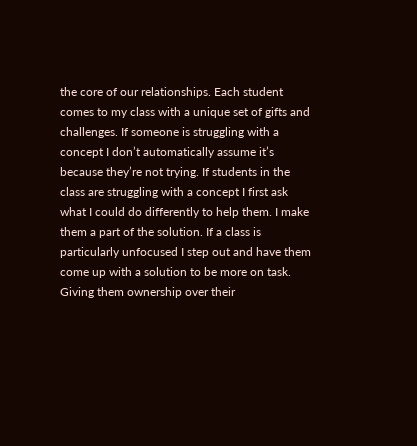the core of our relationships. Each student comes to my class with a unique set of gifts and challenges. If someone is struggling with a concept I don’t automatically assume it’s because they’re not trying. If students in the class are struggling with a concept I first ask what I could do differently to help them. I make them a part of the solution. If a class is particularly unfocused I step out and have them come up with a solution to be more on task. Giving them ownership over their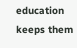education keeps them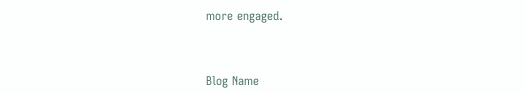more engaged.



Blog Name